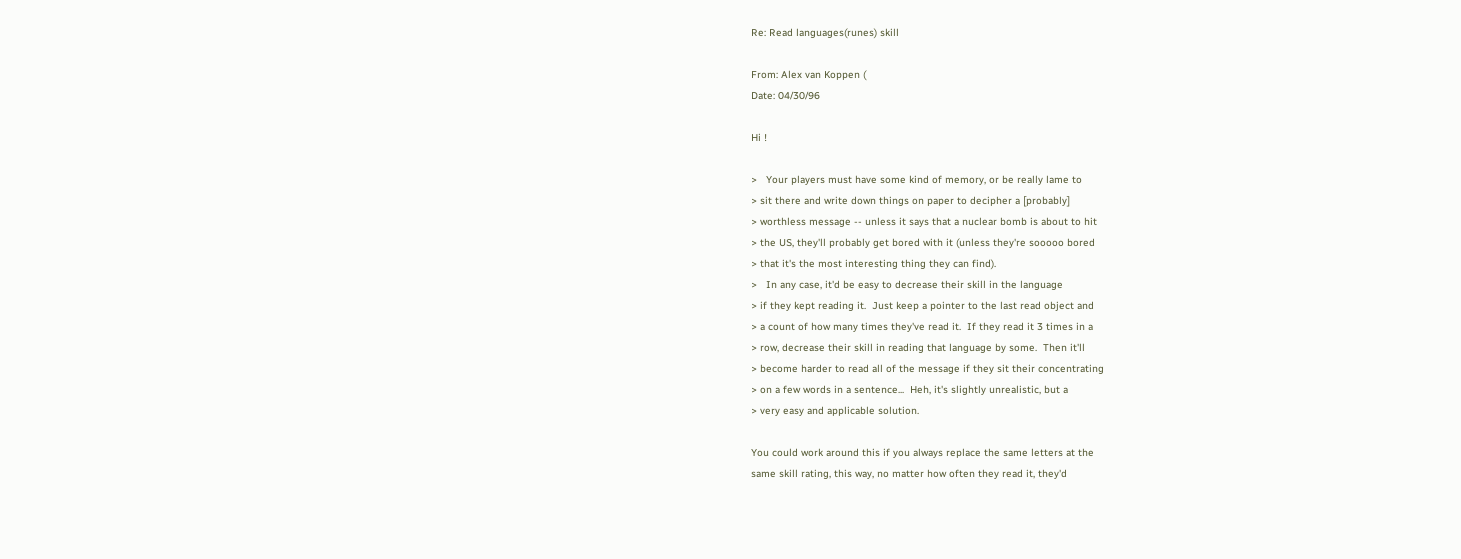Re: Read languages(runes) skill

From: Alex van Koppen (
Date: 04/30/96

Hi !

>   Your players must have some kind of memory, or be really lame to
> sit there and write down things on paper to decipher a [probably]
> worthless message -- unless it says that a nuclear bomb is about to hit
> the US, they'll probably get bored with it (unless they're sooooo bored
> that it's the most interesting thing they can find).
>   In any case, it'd be easy to decrease their skill in the language
> if they kept reading it.  Just keep a pointer to the last read object and
> a count of how many times they've read it.  If they read it 3 times in a
> row, decrease their skill in reading that language by some.  Then it'll
> become harder to read all of the message if they sit their concentrating
> on a few words in a sentence...  Heh, it's slightly unrealistic, but a
> very easy and applicable solution.

You could work around this if you always replace the same letters at the
same skill rating, this way, no matter how often they read it, they'd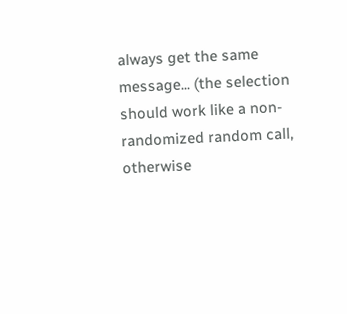always get the same message... (the selection should work like a non-
randomized random call, otherwise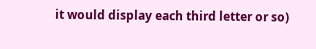it would display each third letter or so)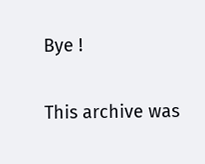Bye !

This archive was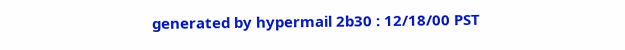generated by hypermail 2b30 : 12/18/00 PST